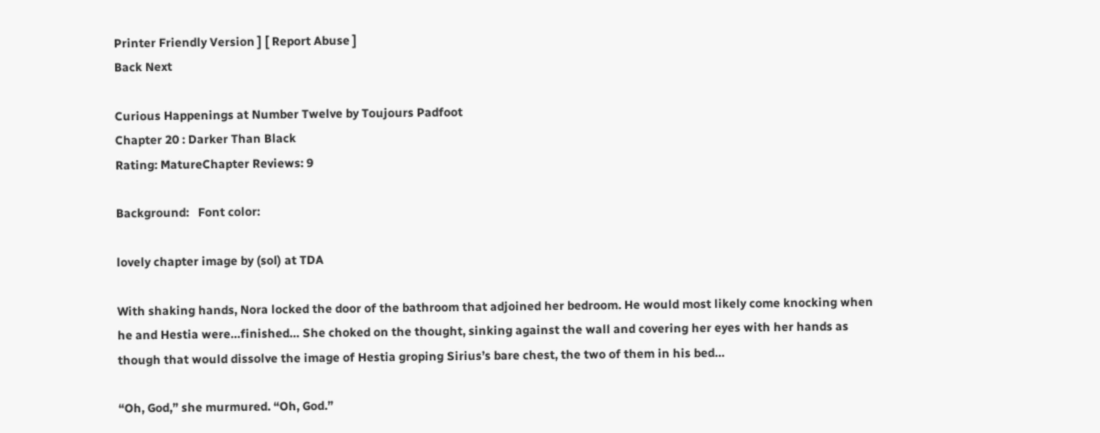Printer Friendly Version ] [ Report Abuse ]
Back Next

Curious Happenings at Number Twelve by Toujours Padfoot
Chapter 20 : Darker Than Black
Rating: MatureChapter Reviews: 9

Background:   Font color:

lovely chapter image by (sol) at TDA

With shaking hands, Nora locked the door of the bathroom that adjoined her bedroom. He would most likely come knocking when he and Hestia were…finished… She choked on the thought, sinking against the wall and covering her eyes with her hands as though that would dissolve the image of Hestia groping Sirius’s bare chest, the two of them in his bed…

“Oh, God,” she murmured. “Oh, God.”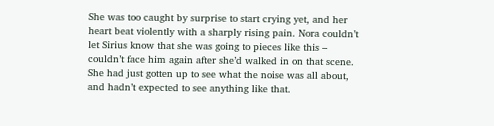She was too caught by surprise to start crying yet, and her heart beat violently with a sharply rising pain. Nora couldn’t let Sirius know that she was going to pieces like this – couldn’t face him again after she’d walked in on that scene. She had just gotten up to see what the noise was all about, and hadn’t expected to see anything like that.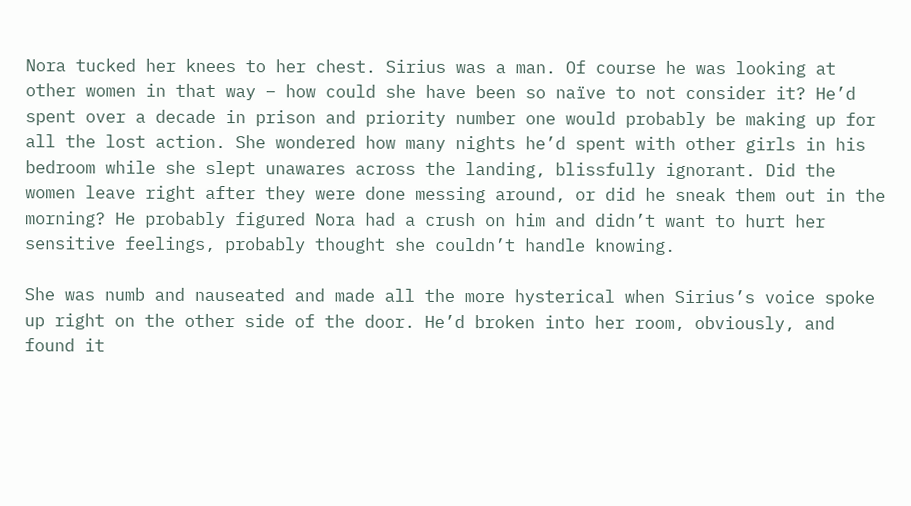Nora tucked her knees to her chest. Sirius was a man. Of course he was looking at other women in that way – how could she have been so naïve to not consider it? He’d spent over a decade in prison and priority number one would probably be making up for all the lost action. She wondered how many nights he’d spent with other girls in his bedroom while she slept unawares across the landing, blissfully ignorant. Did the women leave right after they were done messing around, or did he sneak them out in the morning? He probably figured Nora had a crush on him and didn’t want to hurt her sensitive feelings, probably thought she couldn’t handle knowing.

She was numb and nauseated and made all the more hysterical when Sirius’s voice spoke up right on the other side of the door. He’d broken into her room, obviously, and found it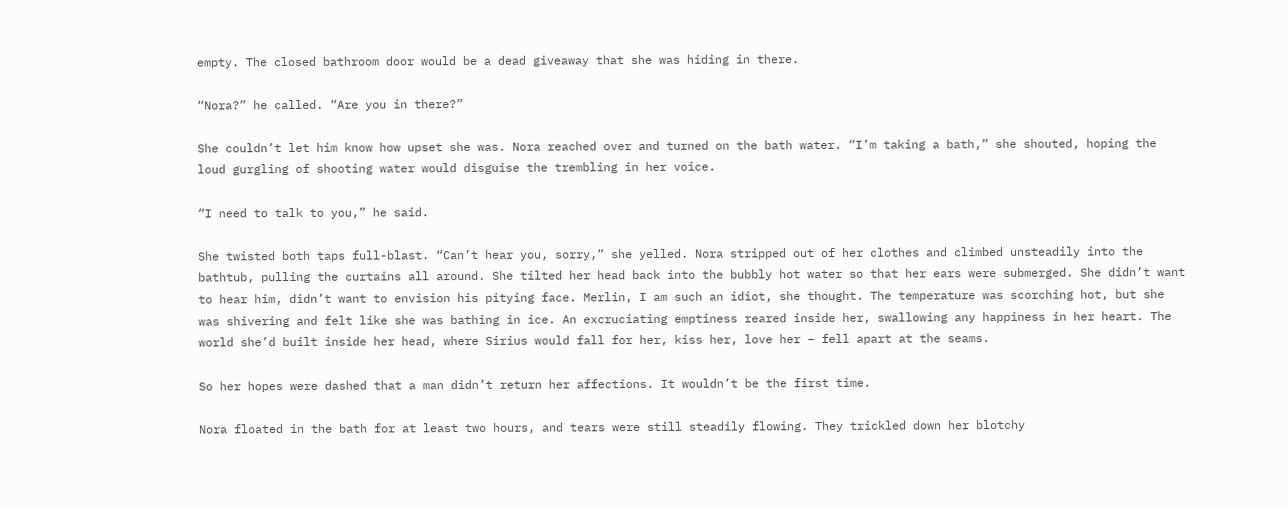empty. The closed bathroom door would be a dead giveaway that she was hiding in there.

“Nora?” he called. “Are you in there?”

She couldn’t let him know how upset she was. Nora reached over and turned on the bath water. “I’m taking a bath,” she shouted, hoping the loud gurgling of shooting water would disguise the trembling in her voice.

“I need to talk to you,” he said.

She twisted both taps full-blast. “Can’t hear you, sorry,” she yelled. Nora stripped out of her clothes and climbed unsteadily into the bathtub, pulling the curtains all around. She tilted her head back into the bubbly hot water so that her ears were submerged. She didn’t want to hear him, didn’t want to envision his pitying face. Merlin, I am such an idiot, she thought. The temperature was scorching hot, but she was shivering and felt like she was bathing in ice. An excruciating emptiness reared inside her, swallowing any happiness in her heart. The world she’d built inside her head, where Sirius would fall for her, kiss her, love her – fell apart at the seams.

So her hopes were dashed that a man didn’t return her affections. It wouldn’t be the first time.

Nora floated in the bath for at least two hours, and tears were still steadily flowing. They trickled down her blotchy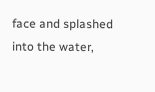face and splashed into the water,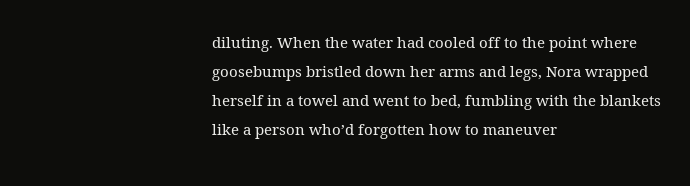diluting. When the water had cooled off to the point where goosebumps bristled down her arms and legs, Nora wrapped herself in a towel and went to bed, fumbling with the blankets like a person who’d forgotten how to maneuver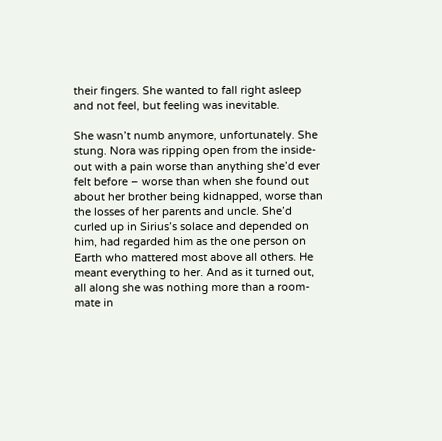their fingers. She wanted to fall right asleep and not feel, but feeling was inevitable.

She wasn’t numb anymore, unfortunately. She stung. Nora was ripping open from the inside-out with a pain worse than anything she’d ever felt before – worse than when she found out about her brother being kidnapped, worse than the losses of her parents and uncle. She’d curled up in Sirius’s solace and depended on him, had regarded him as the one person on Earth who mattered most above all others. He meant everything to her. And as it turned out, all along she was nothing more than a room-mate in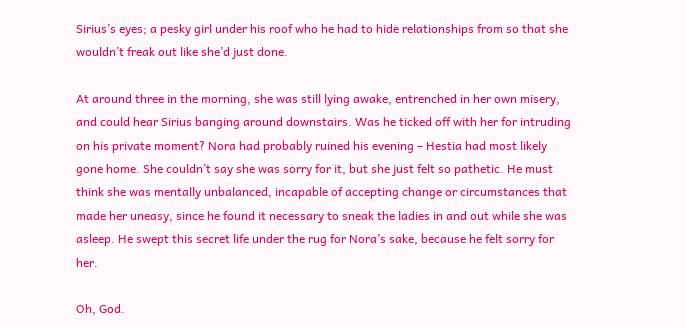Sirius’s eyes; a pesky girl under his roof who he had to hide relationships from so that she wouldn’t freak out like she’d just done.

At around three in the morning, she was still lying awake, entrenched in her own misery, and could hear Sirius banging around downstairs. Was he ticked off with her for intruding on his private moment? Nora had probably ruined his evening – Hestia had most likely gone home. She couldn’t say she was sorry for it, but she just felt so pathetic. He must think she was mentally unbalanced, incapable of accepting change or circumstances that made her uneasy, since he found it necessary to sneak the ladies in and out while she was asleep. He swept this secret life under the rug for Nora’s sake, because he felt sorry for her.

Oh, God.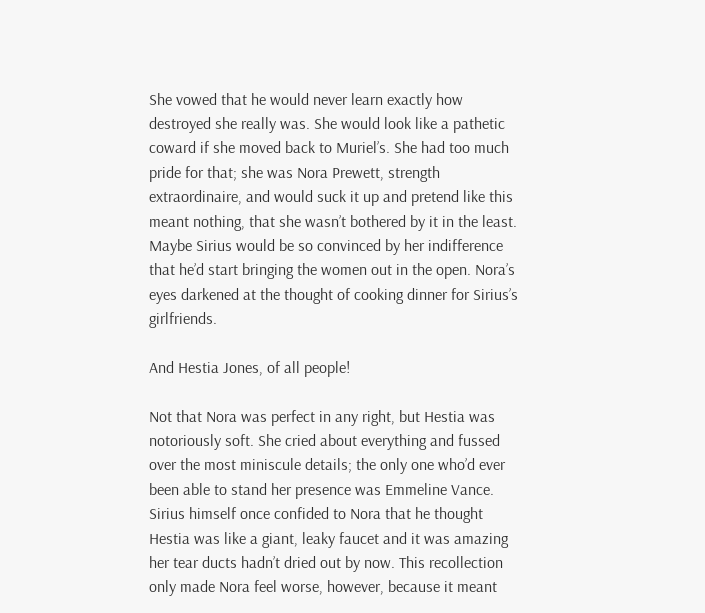She vowed that he would never learn exactly how destroyed she really was. She would look like a pathetic coward if she moved back to Muriel’s. She had too much pride for that; she was Nora Prewett, strength extraordinaire, and would suck it up and pretend like this meant nothing, that she wasn’t bothered by it in the least. Maybe Sirius would be so convinced by her indifference that he’d start bringing the women out in the open. Nora’s eyes darkened at the thought of cooking dinner for Sirius’s girlfriends.

And Hestia Jones, of all people!

Not that Nora was perfect in any right, but Hestia was notoriously soft. She cried about everything and fussed over the most miniscule details; the only one who’d ever been able to stand her presence was Emmeline Vance. Sirius himself once confided to Nora that he thought Hestia was like a giant, leaky faucet and it was amazing her tear ducts hadn’t dried out by now. This recollection only made Nora feel worse, however, because it meant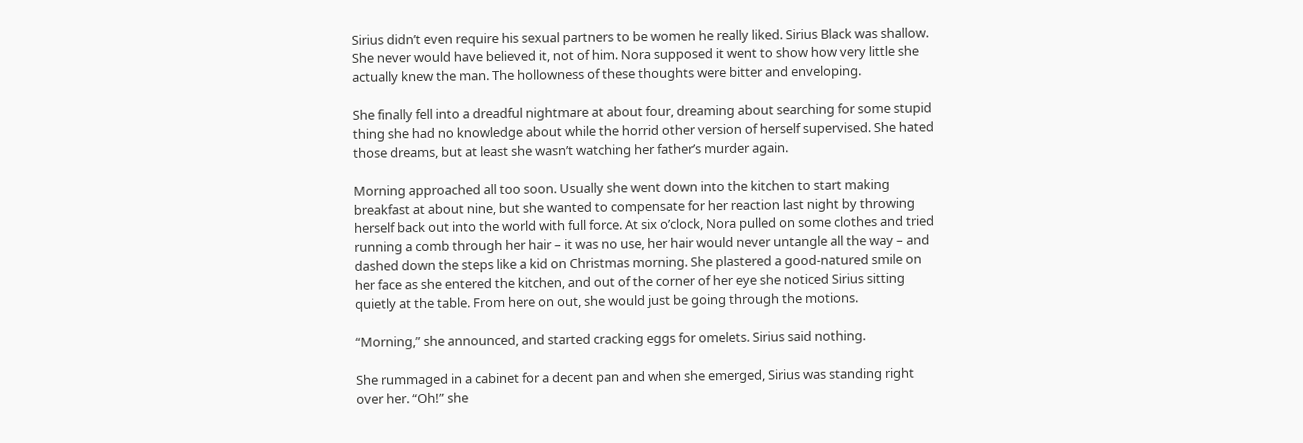Sirius didn’t even require his sexual partners to be women he really liked. Sirius Black was shallow. She never would have believed it, not of him. Nora supposed it went to show how very little she actually knew the man. The hollowness of these thoughts were bitter and enveloping.

She finally fell into a dreadful nightmare at about four, dreaming about searching for some stupid thing she had no knowledge about while the horrid other version of herself supervised. She hated those dreams, but at least she wasn’t watching her father’s murder again.

Morning approached all too soon. Usually she went down into the kitchen to start making breakfast at about nine, but she wanted to compensate for her reaction last night by throwing herself back out into the world with full force. At six o’clock, Nora pulled on some clothes and tried running a comb through her hair – it was no use, her hair would never untangle all the way – and dashed down the steps like a kid on Christmas morning. She plastered a good-natured smile on her face as she entered the kitchen, and out of the corner of her eye she noticed Sirius sitting quietly at the table. From here on out, she would just be going through the motions.

“Morning,” she announced, and started cracking eggs for omelets. Sirius said nothing.

She rummaged in a cabinet for a decent pan and when she emerged, Sirius was standing right over her. “Oh!” she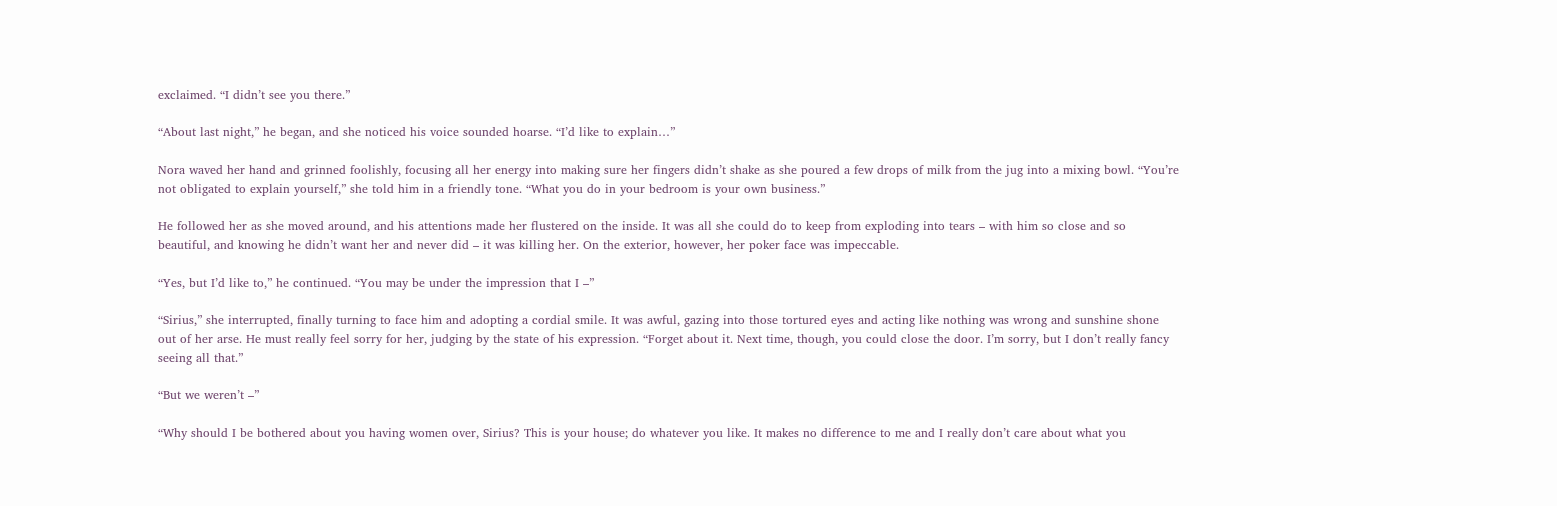exclaimed. “I didn’t see you there.”

“About last night,” he began, and she noticed his voice sounded hoarse. “I’d like to explain…”

Nora waved her hand and grinned foolishly, focusing all her energy into making sure her fingers didn’t shake as she poured a few drops of milk from the jug into a mixing bowl. “You’re not obligated to explain yourself,” she told him in a friendly tone. “What you do in your bedroom is your own business.”

He followed her as she moved around, and his attentions made her flustered on the inside. It was all she could do to keep from exploding into tears – with him so close and so beautiful, and knowing he didn’t want her and never did – it was killing her. On the exterior, however, her poker face was impeccable.

“Yes, but I’d like to,” he continued. “You may be under the impression that I –”

“Sirius,” she interrupted, finally turning to face him and adopting a cordial smile. It was awful, gazing into those tortured eyes and acting like nothing was wrong and sunshine shone out of her arse. He must really feel sorry for her, judging by the state of his expression. “Forget about it. Next time, though, you could close the door. I’m sorry, but I don’t really fancy seeing all that.”

“But we weren’t –”

“Why should I be bothered about you having women over, Sirius? This is your house; do whatever you like. It makes no difference to me and I really don’t care about what you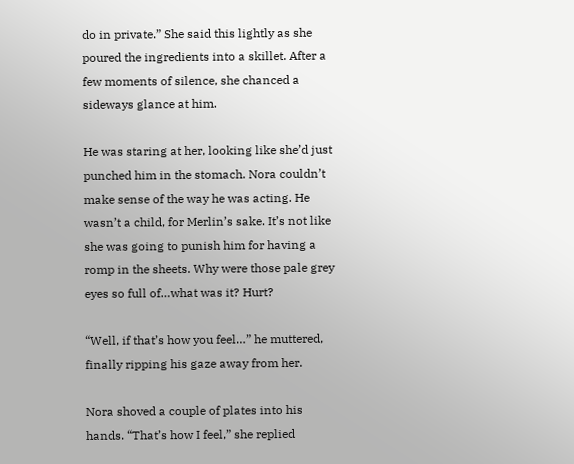do in private.” She said this lightly as she poured the ingredients into a skillet. After a few moments of silence, she chanced a sideways glance at him.

He was staring at her, looking like she’d just punched him in the stomach. Nora couldn’t make sense of the way he was acting. He wasn’t a child, for Merlin’s sake. It’s not like she was going to punish him for having a romp in the sheets. Why were those pale grey eyes so full of…what was it? Hurt?

“Well, if that’s how you feel…” he muttered, finally ripping his gaze away from her.

Nora shoved a couple of plates into his hands. “That’s how I feel,” she replied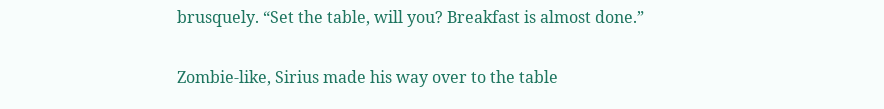brusquely. “Set the table, will you? Breakfast is almost done.”

Zombie-like, Sirius made his way over to the table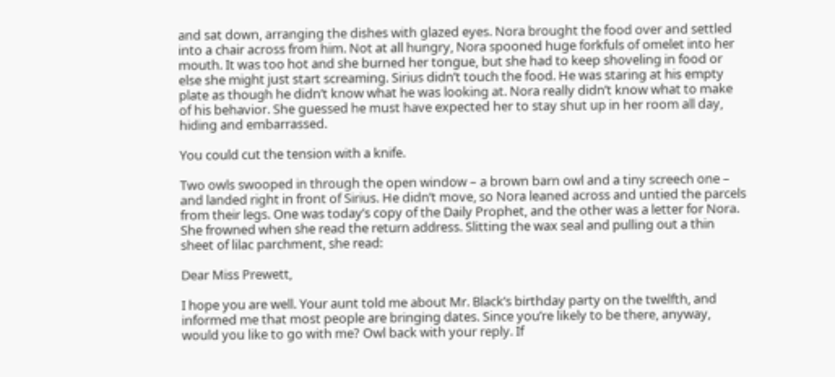and sat down, arranging the dishes with glazed eyes. Nora brought the food over and settled into a chair across from him. Not at all hungry, Nora spooned huge forkfuls of omelet into her mouth. It was too hot and she burned her tongue, but she had to keep shoveling in food or else she might just start screaming. Sirius didn’t touch the food. He was staring at his empty plate as though he didn’t know what he was looking at. Nora really didn’t know what to make of his behavior. She guessed he must have expected her to stay shut up in her room all day, hiding and embarrassed.

You could cut the tension with a knife.

Two owls swooped in through the open window – a brown barn owl and a tiny screech one – and landed right in front of Sirius. He didn’t move, so Nora leaned across and untied the parcels from their legs. One was today’s copy of the Daily Prophet, and the other was a letter for Nora. She frowned when she read the return address. Slitting the wax seal and pulling out a thin sheet of lilac parchment, she read:

Dear Miss Prewett,

I hope you are well. Your aunt told me about Mr. Black’s birthday party on the twelfth, and informed me that most people are bringing dates. Since you’re likely to be there, anyway, would you like to go with me? Owl back with your reply. If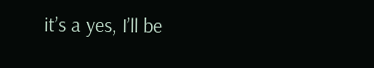it’s a yes, I’ll be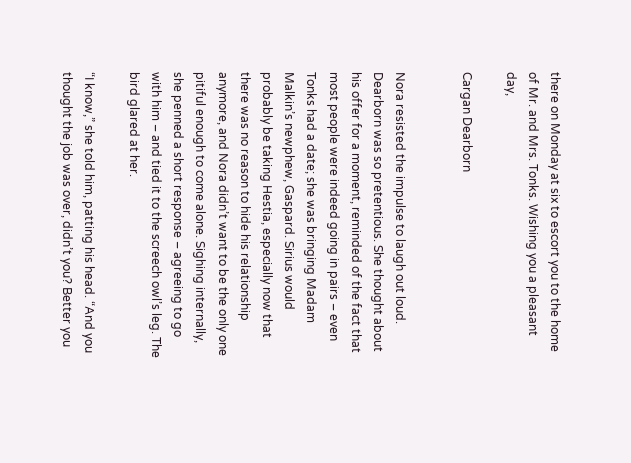there on Monday at six to escort you to the home of Mr. and Mrs. Tonks. Wishing you a pleasant day,

Cargan Dearborn


Nora resisted the impulse to laugh out loud. Dearborn was so pretentious. She thought about his offer for a moment, reminded of the fact that most people were indeed going in pairs – even Tonks had a date; she was bringing Madam Malkin’s newphew, Gaspard. Sirius would probably be taking Hestia, especially now that there was no reason to hide his relationship anymore, and Nora didn’t want to be the only one pitiful enough to come alone. Sighing internally, she penned a short response – agreeing to go with him – and tied it to the screech owl’s leg. The bird glared at her.

“I know,” she told him, patting his head. “And you thought the job was over, didn’t you? Better you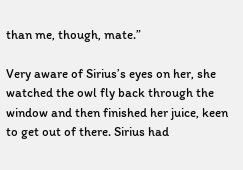than me, though, mate.”

Very aware of Sirius’s eyes on her, she watched the owl fly back through the window and then finished her juice, keen to get out of there. Sirius had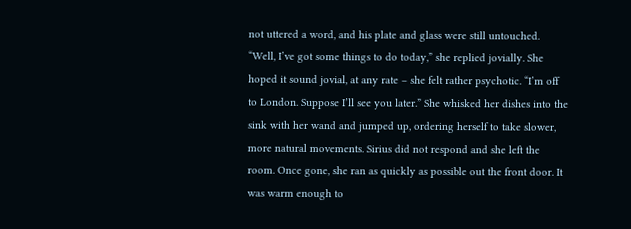not uttered a word, and his plate and glass were still untouched. “Well, I’ve got some things to do today,” she replied jovially. She hoped it sound jovial, at any rate – she felt rather psychotic. “I’m off to London. Suppose I’ll see you later.” She whisked her dishes into the sink with her wand and jumped up, ordering herself to take slower, more natural movements. Sirius did not respond and she left the room. Once gone, she ran as quickly as possible out the front door. It was warm enough to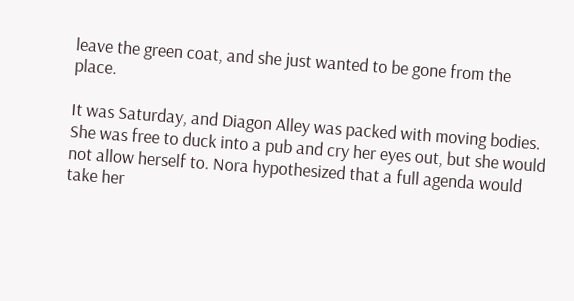leave the green coat, and she just wanted to be gone from the place.

It was Saturday, and Diagon Alley was packed with moving bodies. She was free to duck into a pub and cry her eyes out, but she would not allow herself to. Nora hypothesized that a full agenda would take her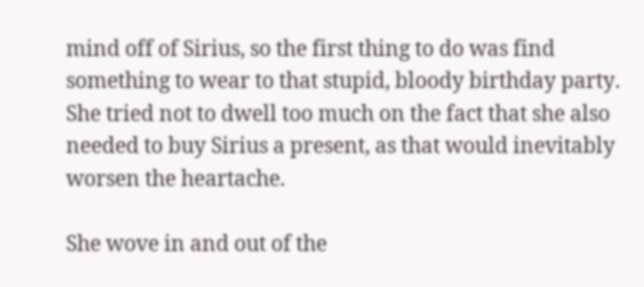mind off of Sirius, so the first thing to do was find something to wear to that stupid, bloody birthday party. She tried not to dwell too much on the fact that she also needed to buy Sirius a present, as that would inevitably worsen the heartache.

She wove in and out of the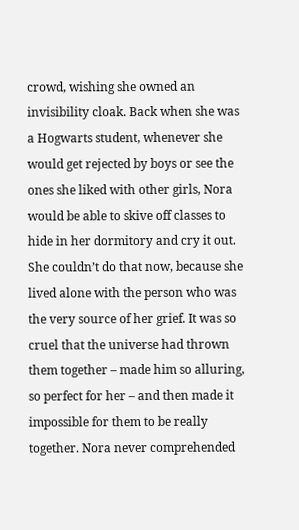crowd, wishing she owned an invisibility cloak. Back when she was a Hogwarts student, whenever she would get rejected by boys or see the ones she liked with other girls, Nora would be able to skive off classes to hide in her dormitory and cry it out. She couldn’t do that now, because she lived alone with the person who was the very source of her grief. It was so cruel that the universe had thrown them together – made him so alluring, so perfect for her – and then made it impossible for them to be really together. Nora never comprehended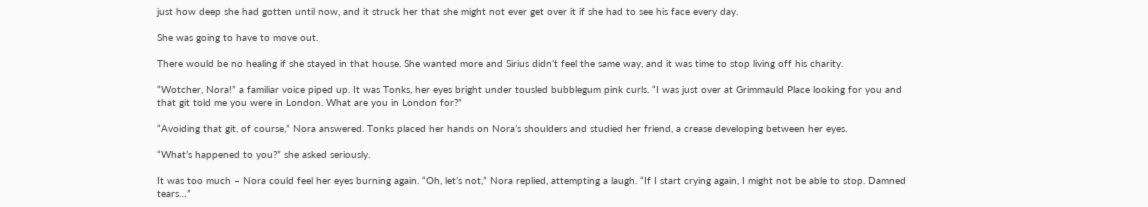just how deep she had gotten until now, and it struck her that she might not ever get over it if she had to see his face every day.

She was going to have to move out.

There would be no healing if she stayed in that house. She wanted more and Sirius didn’t feel the same way, and it was time to stop living off his charity.

“Wotcher, Nora!” a familiar voice piped up. It was Tonks, her eyes bright under tousled bubblegum pink curls. “I was just over at Grimmauld Place looking for you and that git told me you were in London. What are you in London for?”

“Avoiding that git, of course,” Nora answered. Tonks placed her hands on Nora’s shoulders and studied her friend, a crease developing between her eyes.

“What’s happened to you?” she asked seriously.

It was too much – Nora could feel her eyes burning again. “Oh, let’s not,” Nora replied, attempting a laugh. “If I start crying again, I might not be able to stop. Damned tears…”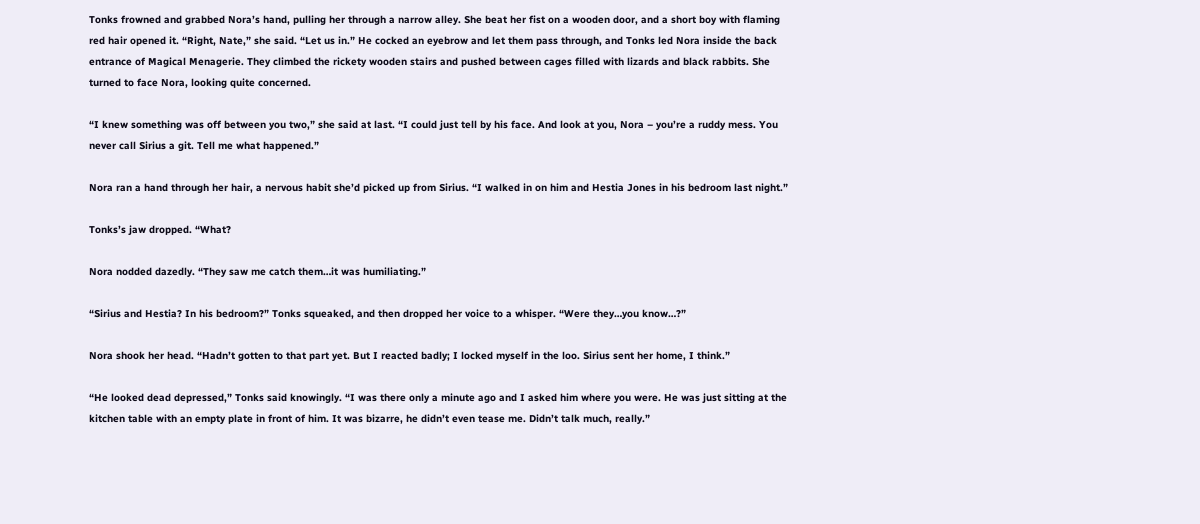Tonks frowned and grabbed Nora’s hand, pulling her through a narrow alley. She beat her fist on a wooden door, and a short boy with flaming red hair opened it. “Right, Nate,” she said. “Let us in.” He cocked an eyebrow and let them pass through, and Tonks led Nora inside the back entrance of Magical Menagerie. They climbed the rickety wooden stairs and pushed between cages filled with lizards and black rabbits. She turned to face Nora, looking quite concerned.

“I knew something was off between you two,” she said at last. “I could just tell by his face. And look at you, Nora – you’re a ruddy mess. You never call Sirius a git. Tell me what happened.”

Nora ran a hand through her hair, a nervous habit she’d picked up from Sirius. “I walked in on him and Hestia Jones in his bedroom last night.”

Tonks’s jaw dropped. “What?

Nora nodded dazedly. “They saw me catch them…it was humiliating.”

“Sirius and Hestia? In his bedroom?” Tonks squeaked, and then dropped her voice to a whisper. “Were they…you know…?”

Nora shook her head. “Hadn’t gotten to that part yet. But I reacted badly; I locked myself in the loo. Sirius sent her home, I think.”

“He looked dead depressed,” Tonks said knowingly. “I was there only a minute ago and I asked him where you were. He was just sitting at the kitchen table with an empty plate in front of him. It was bizarre, he didn’t even tease me. Didn’t talk much, really.”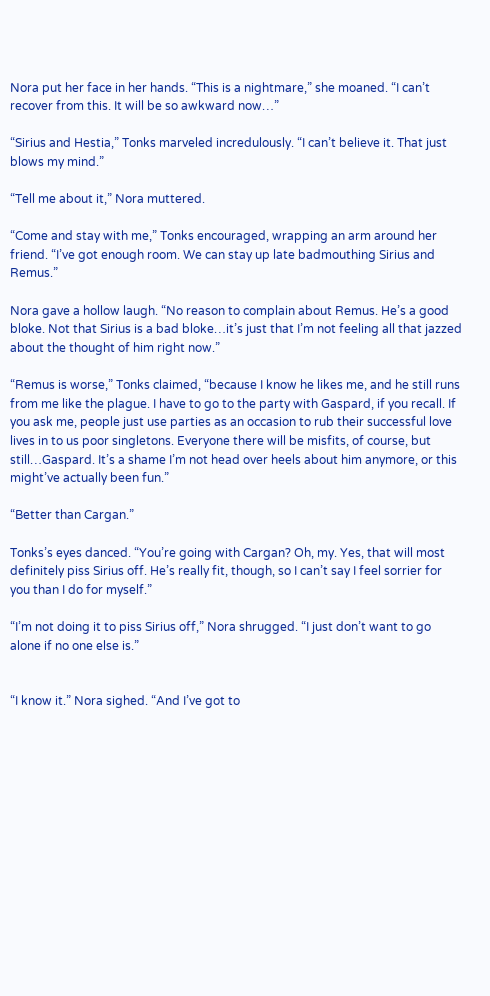Nora put her face in her hands. “This is a nightmare,” she moaned. “I can’t recover from this. It will be so awkward now…”

“Sirius and Hestia,” Tonks marveled incredulously. “I can’t believe it. That just blows my mind.”

“Tell me about it,” Nora muttered.

“Come and stay with me,” Tonks encouraged, wrapping an arm around her friend. “I’ve got enough room. We can stay up late badmouthing Sirius and Remus.”

Nora gave a hollow laugh. “No reason to complain about Remus. He’s a good bloke. Not that Sirius is a bad bloke…it’s just that I’m not feeling all that jazzed about the thought of him right now.”

“Remus is worse,” Tonks claimed, “because I know he likes me, and he still runs from me like the plague. I have to go to the party with Gaspard, if you recall. If you ask me, people just use parties as an occasion to rub their successful love lives in to us poor singletons. Everyone there will be misfits, of course, but still…Gaspard. It’s a shame I’m not head over heels about him anymore, or this might’ve actually been fun.”

“Better than Cargan.”

Tonks’s eyes danced. “You’re going with Cargan? Oh, my. Yes, that will most definitely piss Sirius off. He’s really fit, though, so I can’t say I feel sorrier for you than I do for myself.”

“I’m not doing it to piss Sirius off,” Nora shrugged. “I just don’t want to go alone if no one else is.”


“I know it.” Nora sighed. “And I’ve got to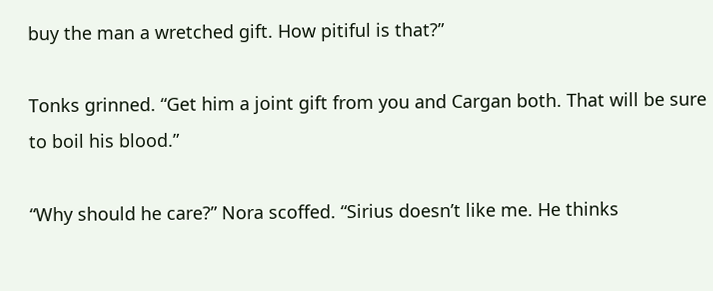buy the man a wretched gift. How pitiful is that?”

Tonks grinned. “Get him a joint gift from you and Cargan both. That will be sure to boil his blood.”

“Why should he care?” Nora scoffed. “Sirius doesn’t like me. He thinks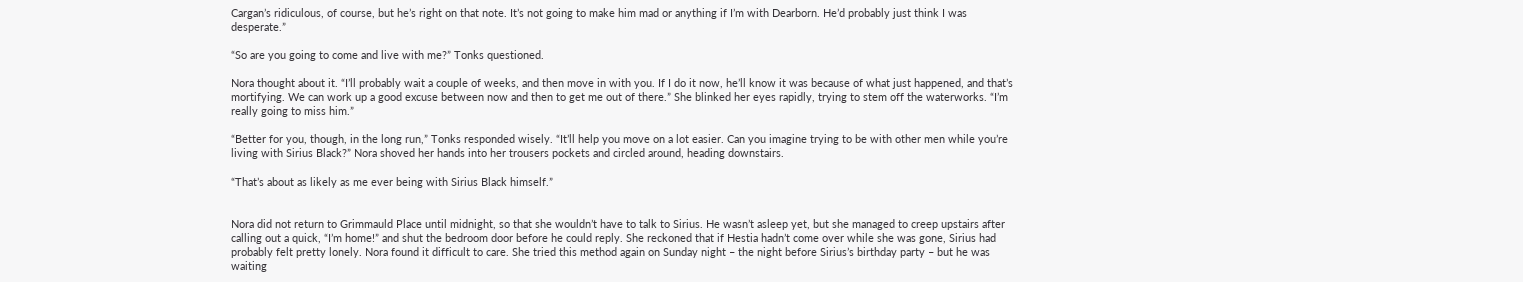Cargan’s ridiculous, of course, but he’s right on that note. It’s not going to make him mad or anything if I’m with Dearborn. He’d probably just think I was desperate.”

“So are you going to come and live with me?” Tonks questioned.

Nora thought about it. “I’ll probably wait a couple of weeks, and then move in with you. If I do it now, he’ll know it was because of what just happened, and that’s mortifying. We can work up a good excuse between now and then to get me out of there.” She blinked her eyes rapidly, trying to stem off the waterworks. “I’m really going to miss him.”

“Better for you, though, in the long run,” Tonks responded wisely. “It’ll help you move on a lot easier. Can you imagine trying to be with other men while you’re living with Sirius Black?” Nora shoved her hands into her trousers pockets and circled around, heading downstairs.

“That’s about as likely as me ever being with Sirius Black himself.”


Nora did not return to Grimmauld Place until midnight, so that she wouldn’t have to talk to Sirius. He wasn’t asleep yet, but she managed to creep upstairs after calling out a quick, “I’m home!” and shut the bedroom door before he could reply. She reckoned that if Hestia hadn’t come over while she was gone, Sirius had probably felt pretty lonely. Nora found it difficult to care. She tried this method again on Sunday night – the night before Sirius’s birthday party – but he was waiting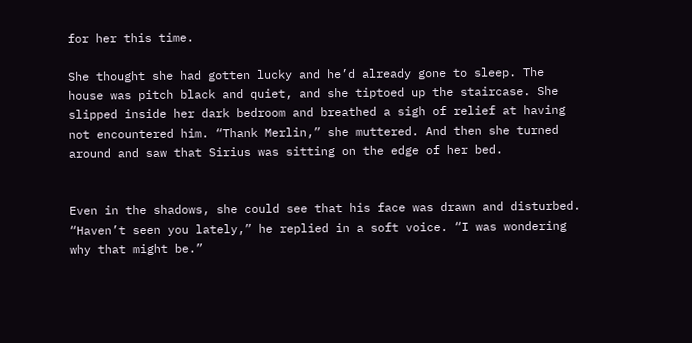for her this time.

She thought she had gotten lucky and he’d already gone to sleep. The house was pitch black and quiet, and she tiptoed up the staircase. She slipped inside her dark bedroom and breathed a sigh of relief at having not encountered him. “Thank Merlin,” she muttered. And then she turned around and saw that Sirius was sitting on the edge of her bed.


Even in the shadows, she could see that his face was drawn and disturbed. “Haven’t seen you lately,” he replied in a soft voice. “I was wondering why that might be.”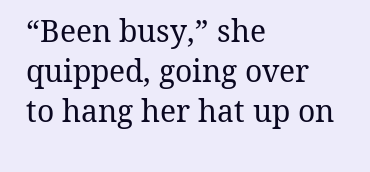“Been busy,” she quipped, going over to hang her hat up on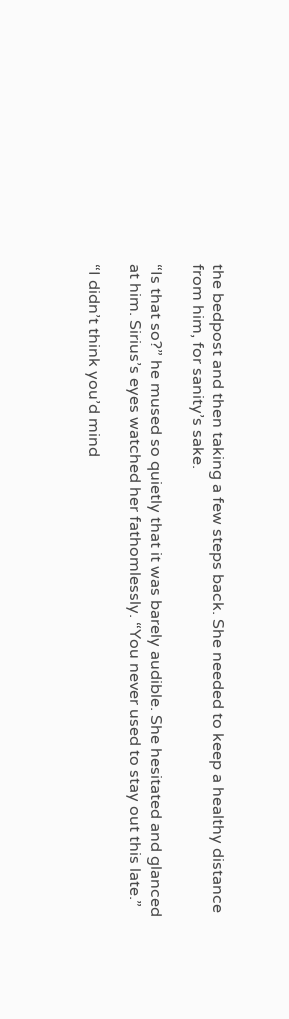the bedpost and then taking a few steps back. She needed to keep a healthy distance from him, for sanity’s sake.

“Is that so?” he mused so quietly that it was barely audible. She hesitated and glanced at him. Sirius’s eyes watched her fathomlessly. “You never used to stay out this late.”

“I didn’t think you’d mind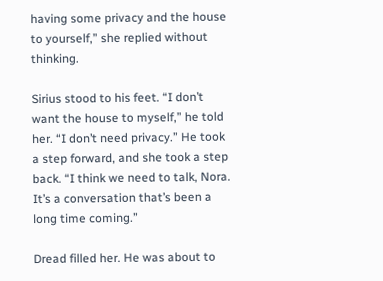having some privacy and the house to yourself,” she replied without thinking.

Sirius stood to his feet. “I don’t want the house to myself,” he told her. “I don’t need privacy.” He took a step forward, and she took a step back. “I think we need to talk, Nora. It’s a conversation that’s been a long time coming.”

Dread filled her. He was about to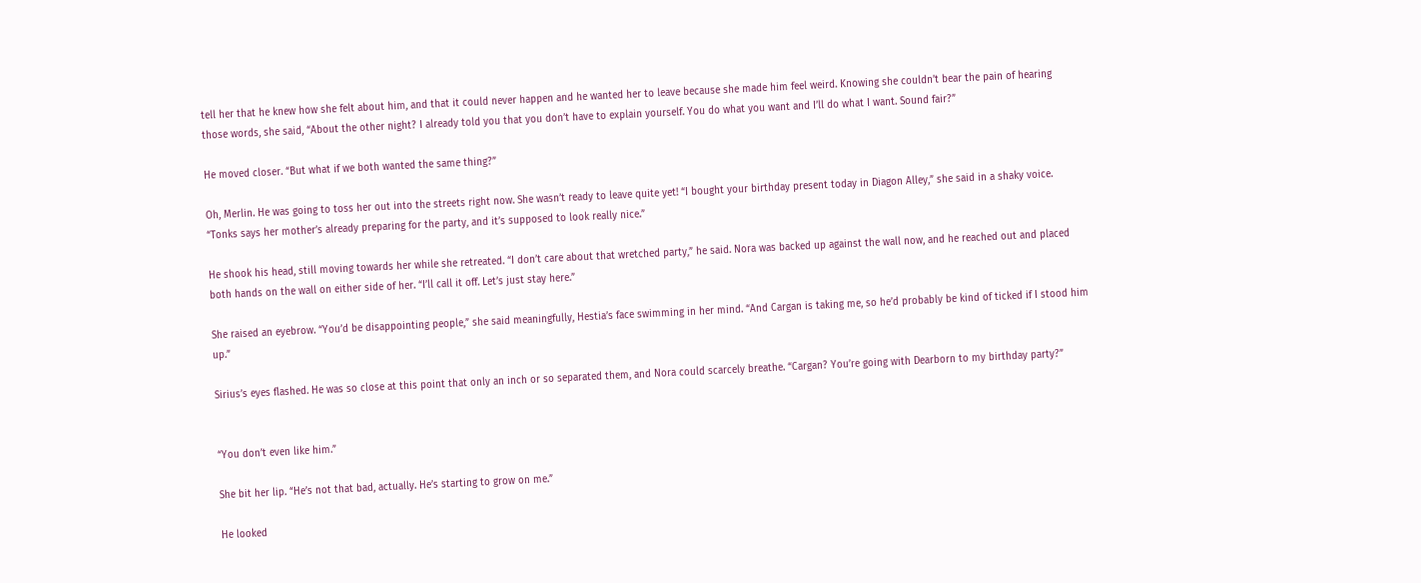tell her that he knew how she felt about him, and that it could never happen and he wanted her to leave because she made him feel weird. Knowing she couldn’t bear the pain of hearing those words, she said, “About the other night? I already told you that you don’t have to explain yourself. You do what you want and I’ll do what I want. Sound fair?”

He moved closer. “But what if we both wanted the same thing?”

Oh, Merlin. He was going to toss her out into the streets right now. She wasn’t ready to leave quite yet! “I bought your birthday present today in Diagon Alley,” she said in a shaky voice. “Tonks says her mother’s already preparing for the party, and it’s supposed to look really nice.”

He shook his head, still moving towards her while she retreated. “I don’t care about that wretched party,” he said. Nora was backed up against the wall now, and he reached out and placed both hands on the wall on either side of her. “I’ll call it off. Let’s just stay here.”

She raised an eyebrow. “You’d be disappointing people,” she said meaningfully, Hestia’s face swimming in her mind. “And Cargan is taking me, so he’d probably be kind of ticked if I stood him up.”

Sirius’s eyes flashed. He was so close at this point that only an inch or so separated them, and Nora could scarcely breathe. “Cargan? You’re going with Dearborn to my birthday party?”


“You don’t even like him.”

She bit her lip. “He’s not that bad, actually. He’s starting to grow on me.”

He looked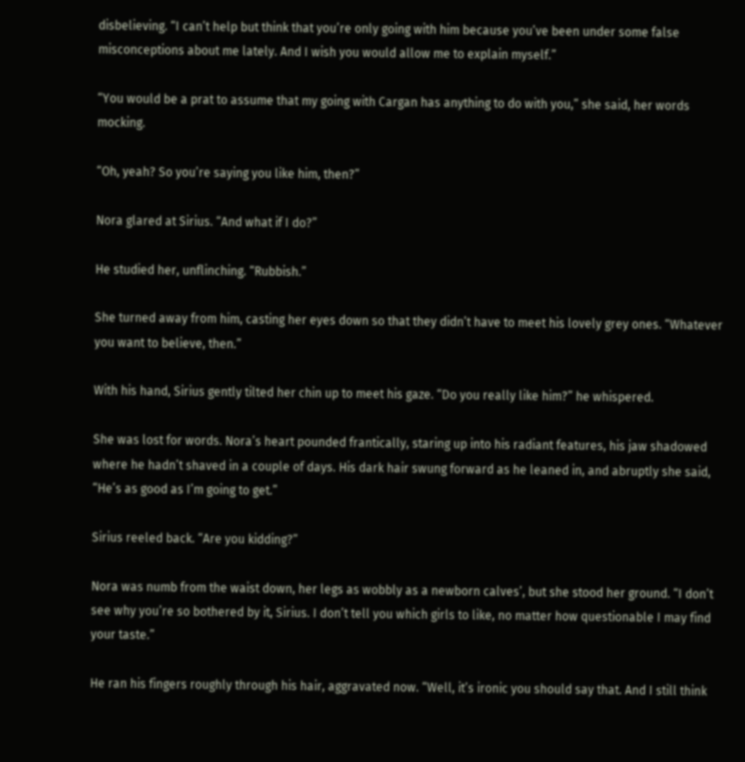disbelieving. “I can’t help but think that you’re only going with him because you’ve been under some false misconceptions about me lately. And I wish you would allow me to explain myself.”

“You would be a prat to assume that my going with Cargan has anything to do with you,” she said, her words mocking.

“Oh, yeah? So you’re saying you like him, then?”

Nora glared at Sirius. “And what if I do?”

He studied her, unflinching. “Rubbish.”

She turned away from him, casting her eyes down so that they didn’t have to meet his lovely grey ones. “Whatever you want to believe, then.”

With his hand, Sirius gently tilted her chin up to meet his gaze. “Do you really like him?” he whispered.

She was lost for words. Nora’s heart pounded frantically, staring up into his radiant features, his jaw shadowed where he hadn’t shaved in a couple of days. His dark hair swung forward as he leaned in, and abruptly she said, “He’s as good as I’m going to get.”

Sirius reeled back. “Are you kidding?”

Nora was numb from the waist down, her legs as wobbly as a newborn calves’, but she stood her ground. “I don’t see why you’re so bothered by it, Sirius. I don’t tell you which girls to like, no matter how questionable I may find your taste.”

He ran his fingers roughly through his hair, aggravated now. “Well, it’s ironic you should say that. And I still think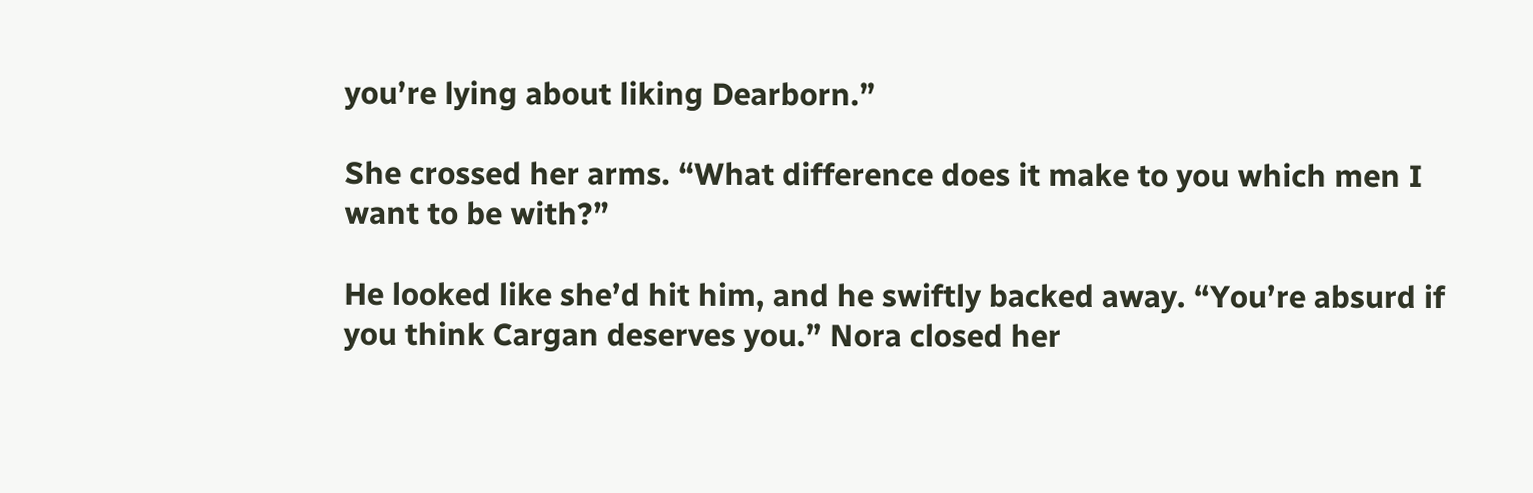you’re lying about liking Dearborn.”

She crossed her arms. “What difference does it make to you which men I want to be with?”

He looked like she’d hit him, and he swiftly backed away. “You’re absurd if you think Cargan deserves you.” Nora closed her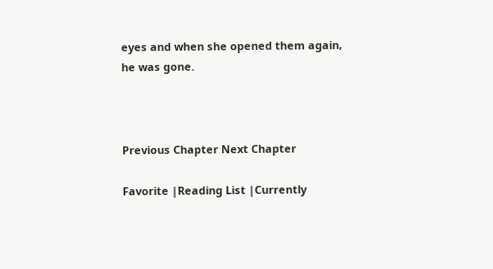eyes and when she opened them again, he was gone.



Previous Chapter Next Chapter

Favorite |Reading List |Currently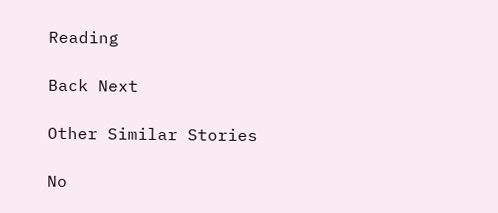Reading

Back Next

Other Similar Stories

No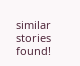similar stories found!